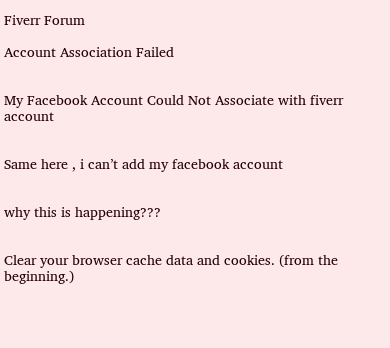Fiverr Forum

Account Association Failed


My Facebook Account Could Not Associate with fiverr account


Same here , i can’t add my facebook account


why this is happening???


Clear your browser cache data and cookies. (from the beginning.)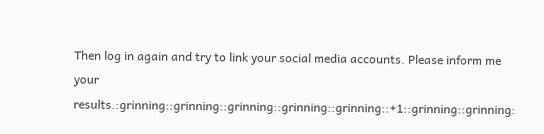Then log in again and try to link your social media accounts. Please inform me your results.:grinning::grinning::grinning::grinning::grinning::+1::grinning::grinning: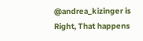@andrea_kizinger is Right, That happens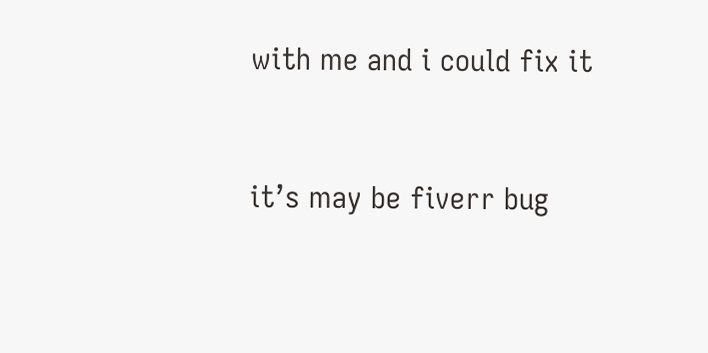with me and i could fix it


it’s may be fiverr bug